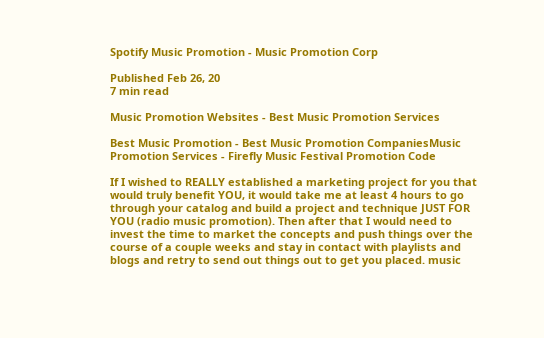Spotify Music Promotion - Music Promotion Corp

Published Feb 26, 20
7 min read

Music Promotion Websites - Best Music Promotion Services

Best Music Promotion - Best Music Promotion CompaniesMusic Promotion Services - Firefly Music Festival Promotion Code

If I wished to REALLY established a marketing project for you that would truly benefit YOU, it would take me at least 4 hours to go through your catalog and build a project and technique JUST FOR YOU (radio music promotion). Then after that I would need to invest the time to market the concepts and push things over the course of a couple weeks and stay in contact with playlists and blogs and retry to send out things out to get you placed. music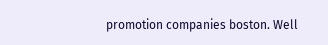promotion companies boston. Well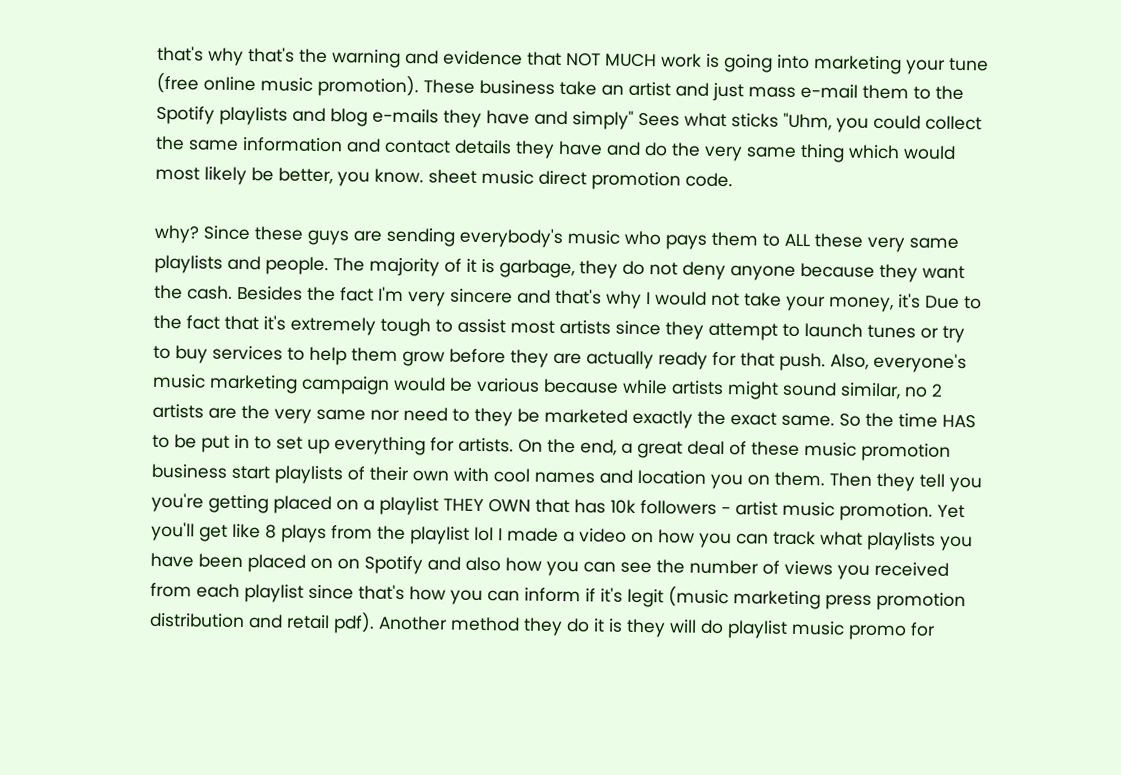that's why that's the warning and evidence that NOT MUCH work is going into marketing your tune (free online music promotion). These business take an artist and just mass e-mail them to the Spotify playlists and blog e-mails they have and simply" Sees what sticks "Uhm, you could collect the same information and contact details they have and do the very same thing which would most likely be better, you know. sheet music direct promotion code.

why? Since these guys are sending everybody's music who pays them to ALL these very same playlists and people. The majority of it is garbage, they do not deny anyone because they want the cash. Besides the fact I'm very sincere and that's why I would not take your money, it's Due to the fact that it's extremely tough to assist most artists since they attempt to launch tunes or try to buy services to help them grow before they are actually ready for that push. Also, everyone's music marketing campaign would be various because while artists might sound similar, no 2 artists are the very same nor need to they be marketed exactly the exact same. So the time HAS to be put in to set up everything for artists. On the end, a great deal of these music promotion business start playlists of their own with cool names and location you on them. Then they tell you you're getting placed on a playlist THEY OWN that has 10k followers - artist music promotion. Yet you'll get like 8 plays from the playlist lol I made a video on how you can track what playlists you have been placed on on Spotify and also how you can see the number of views you received from each playlist since that's how you can inform if it's legit (music marketing press promotion distribution and retail pdf). Another method they do it is they will do playlist music promo for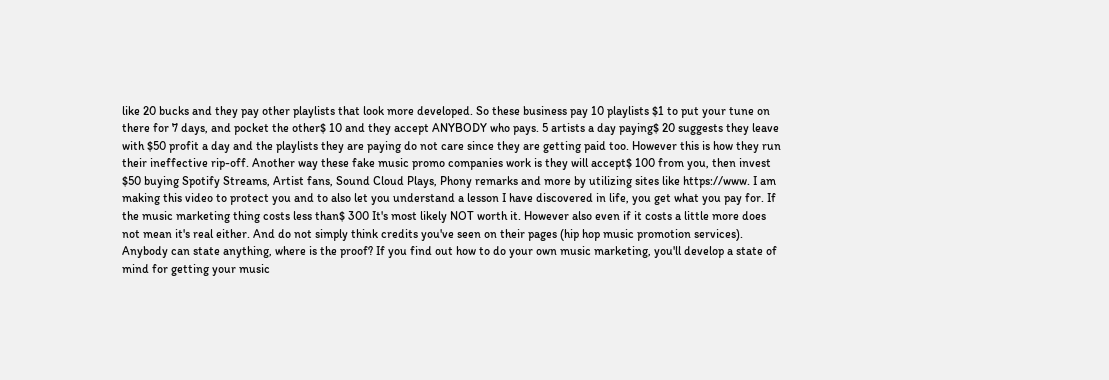like 20 bucks and they pay other playlists that look more developed. So these business pay 10 playlists $1 to put your tune on there for 7 days, and pocket the other$ 10 and they accept ANYBODY who pays. 5 artists a day paying$ 20 suggests they leave with $50 profit a day and the playlists they are paying do not care since they are getting paid too. However this is how they run their ineffective rip-off. Another way these fake music promo companies work is they will accept$ 100 from you, then invest $50 buying Spotify Streams, Artist fans, Sound Cloud Plays, Phony remarks and more by utilizing sites like https://www. I am making this video to protect you and to also let you understand a lesson I have discovered in life, you get what you pay for. If the music marketing thing costs less than$ 300 It's most likely NOT worth it. However also even if it costs a little more does not mean it's real either. And do not simply think credits you've seen on their pages (hip hop music promotion services). Anybody can state anything, where is the proof? If you find out how to do your own music marketing, you'll develop a state of mind for getting your music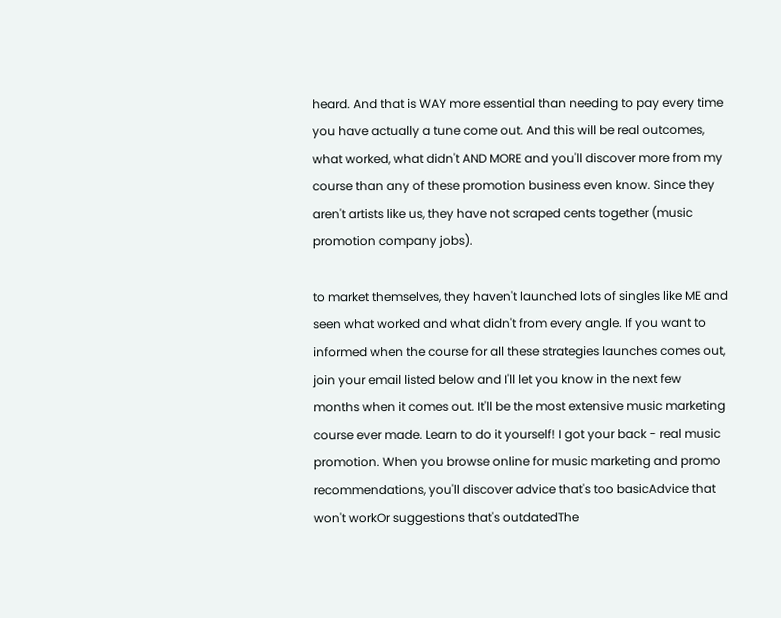heard. And that is WAY more essential than needing to pay every time you have actually a tune come out. And this will be real outcomes, what worked, what didn't AND MORE and you'll discover more from my course than any of these promotion business even know. Since they aren't artists like us, they have not scraped cents together (music promotion company jobs).

to market themselves, they haven't launched lots of singles like ME and seen what worked and what didn't from every angle. If you want to informed when the course for all these strategies launches comes out, join your email listed below and I'll let you know in the next few months when it comes out. It'll be the most extensive music marketing course ever made. Learn to do it yourself! I got your back - real music promotion. When you browse online for music marketing and promo recommendations, you'll discover advice that's too basicAdvice that won't workOr suggestions that's outdatedThe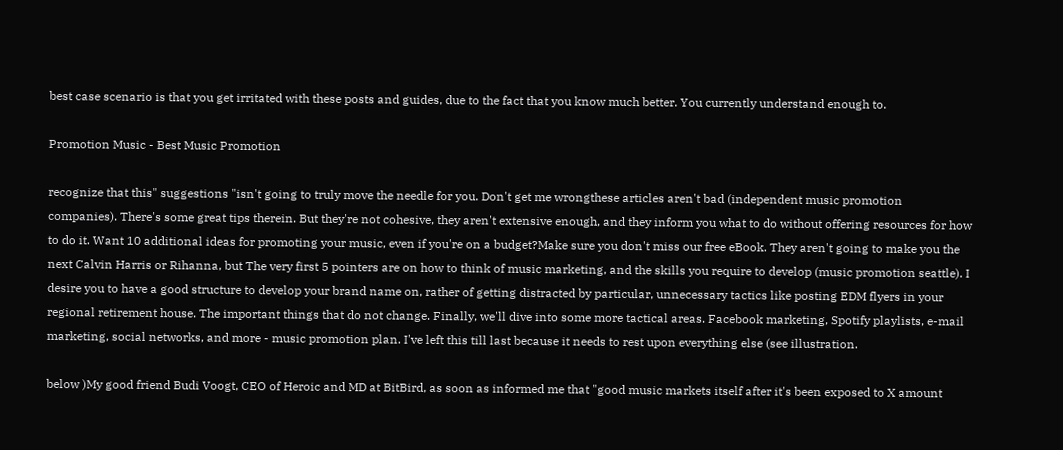best case scenario is that you get irritated with these posts and guides, due to the fact that you know much better. You currently understand enough to.

Promotion Music - Best Music Promotion

recognize that this" suggestions "isn't going to truly move the needle for you. Don't get me wrongthese articles aren't bad (independent music promotion companies). There's some great tips therein. But they're not cohesive, they aren't extensive enough, and they inform you what to do without offering resources for how to do it. Want 10 additional ideas for promoting your music, even if you're on a budget?Make sure you don't miss our free eBook. They aren't going to make you the next Calvin Harris or Rihanna, but The very first 5 pointers are on how to think of music marketing, and the skills you require to develop (music promotion seattle). I desire you to have a good structure to develop your brand name on, rather of getting distracted by particular, unnecessary tactics like posting EDM flyers in your regional retirement house. The important things that do not change. Finally, we'll dive into some more tactical areas. Facebook marketing, Spotify playlists, e-mail marketing, social networks, and more - music promotion plan. I've left this till last because it needs to rest upon everything else (see illustration.

below )My good friend Budi Voogt, CEO of Heroic and MD at BitBird, as soon as informed me that "good music markets itself after it's been exposed to X amount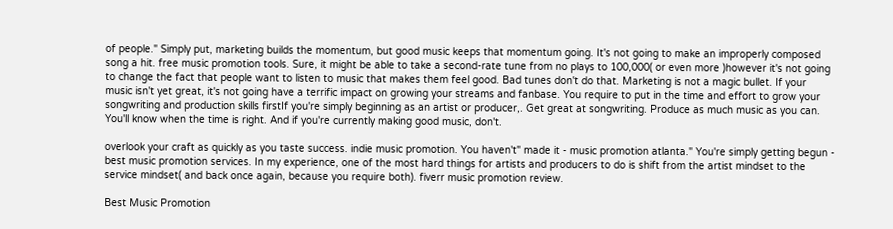of people." Simply put, marketing builds the momentum, but good music keeps that momentum going. It's not going to make an improperly composed song a hit. free music promotion tools. Sure, it might be able to take a second-rate tune from no plays to 100,000( or even more )however it's not going to change the fact that people want to listen to music that makes them feel good. Bad tunes don't do that. Marketing is not a magic bullet. If your music isn't yet great, it's not going have a terrific impact on growing your streams and fanbase. You require to put in the time and effort to grow your songwriting and production skills firstIf you're simply beginning as an artist or producer,. Get great at songwriting. Produce as much music as you can. You'll know when the time is right. And if you're currently making good music, don't.

overlook your craft as quickly as you taste success. indie music promotion. You haven't" made it - music promotion atlanta." You're simply getting begun - best music promotion services. In my experience, one of the most hard things for artists and producers to do is shift from the artist mindset to the service mindset( and back once again, because you require both). fiverr music promotion review.

Best Music Promotion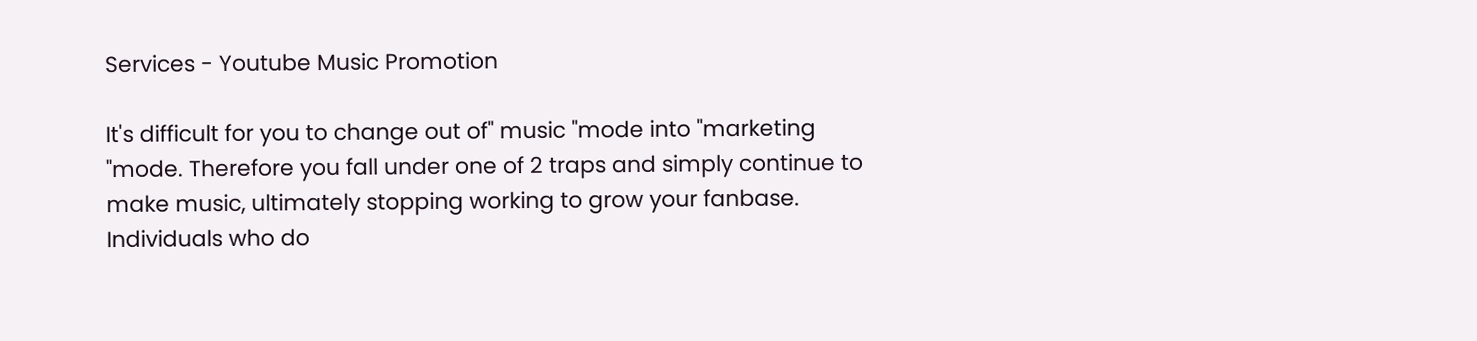Services - Youtube Music Promotion

It's difficult for you to change out of" music "mode into "marketing "mode. Therefore you fall under one of 2 traps and simply continue to make music, ultimately stopping working to grow your fanbase. Individuals who do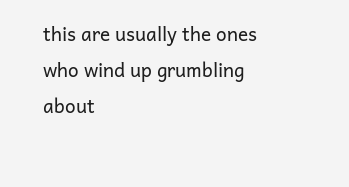this are usually the ones who wind up grumbling about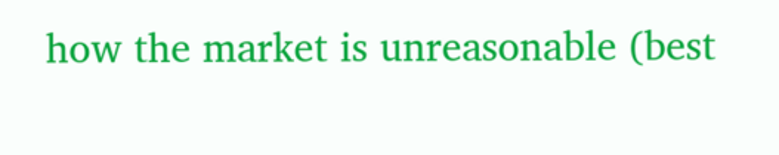how the market is unreasonable (best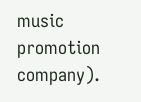music promotion company).